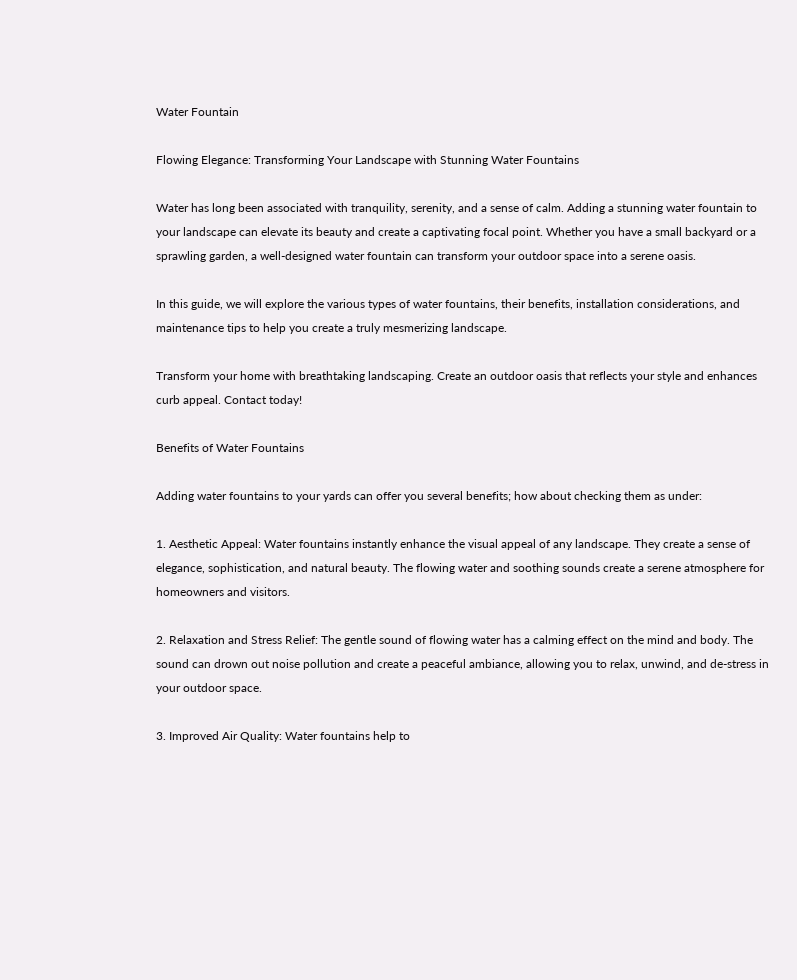Water Fountain

Flowing Elegance: Transforming Your Landscape with Stunning Water Fountains

Water has long been associated with tranquility, serenity, and a sense of calm. Adding a stunning water fountain to your landscape can elevate its beauty and create a captivating focal point. Whether you have a small backyard or a sprawling garden, a well-designed water fountain can transform your outdoor space into a serene oasis.

In this guide, we will explore the various types of water fountains, their benefits, installation considerations, and maintenance tips to help you create a truly mesmerizing landscape.

Transform your home with breathtaking landscaping. Create an outdoor oasis that reflects your style and enhances curb appeal. Contact today!

Benefits of Water Fountains

Adding water fountains to your yards can offer you several benefits; how about checking them as under:

1. Aesthetic Appeal: Water fountains instantly enhance the visual appeal of any landscape. They create a sense of elegance, sophistication, and natural beauty. The flowing water and soothing sounds create a serene atmosphere for homeowners and visitors.

2. Relaxation and Stress Relief: The gentle sound of flowing water has a calming effect on the mind and body. The sound can drown out noise pollution and create a peaceful ambiance, allowing you to relax, unwind, and de-stress in your outdoor space.

3. Improved Air Quality: Water fountains help to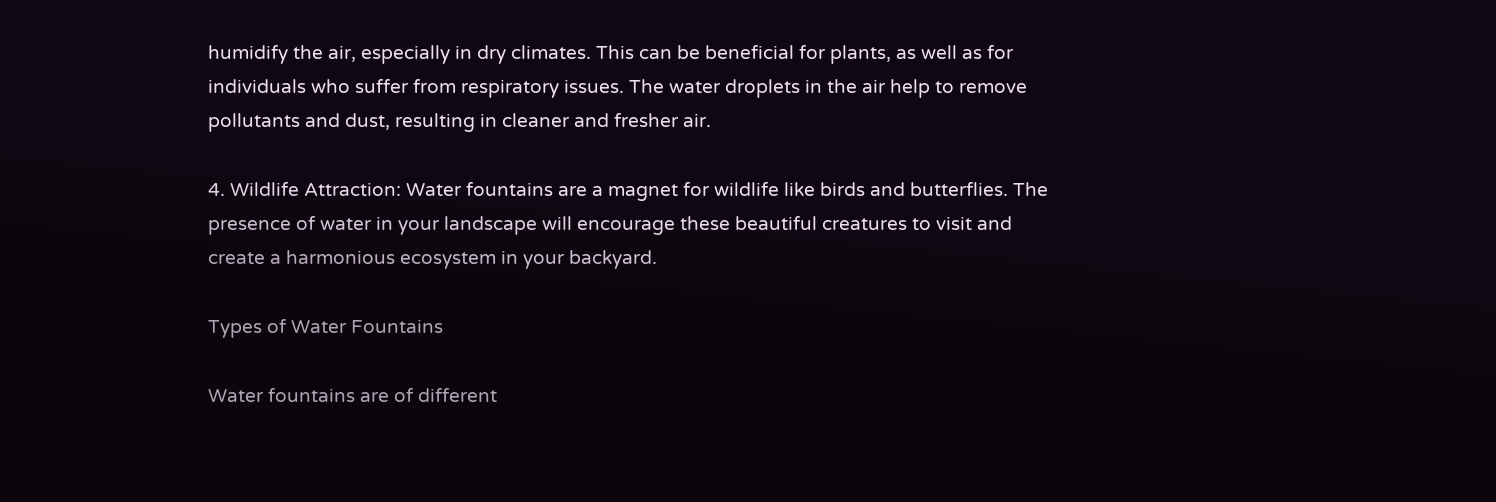humidify the air, especially in dry climates. This can be beneficial for plants, as well as for individuals who suffer from respiratory issues. The water droplets in the air help to remove pollutants and dust, resulting in cleaner and fresher air.

4. Wildlife Attraction: Water fountains are a magnet for wildlife like birds and butterflies. The presence of water in your landscape will encourage these beautiful creatures to visit and create a harmonious ecosystem in your backyard.

Types of Water Fountains

Water fountains are of different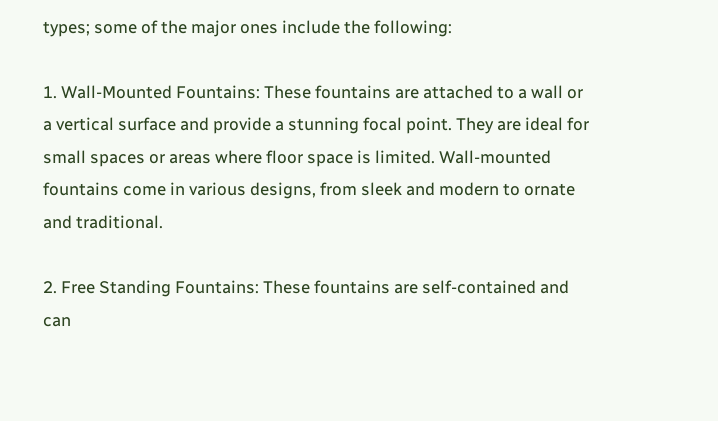types; some of the major ones include the following:

1. Wall-Mounted Fountains: These fountains are attached to a wall or a vertical surface and provide a stunning focal point. They are ideal for small spaces or areas where floor space is limited. Wall-mounted fountains come in various designs, from sleek and modern to ornate and traditional.

2. Free Standing Fountains: These fountains are self-contained and can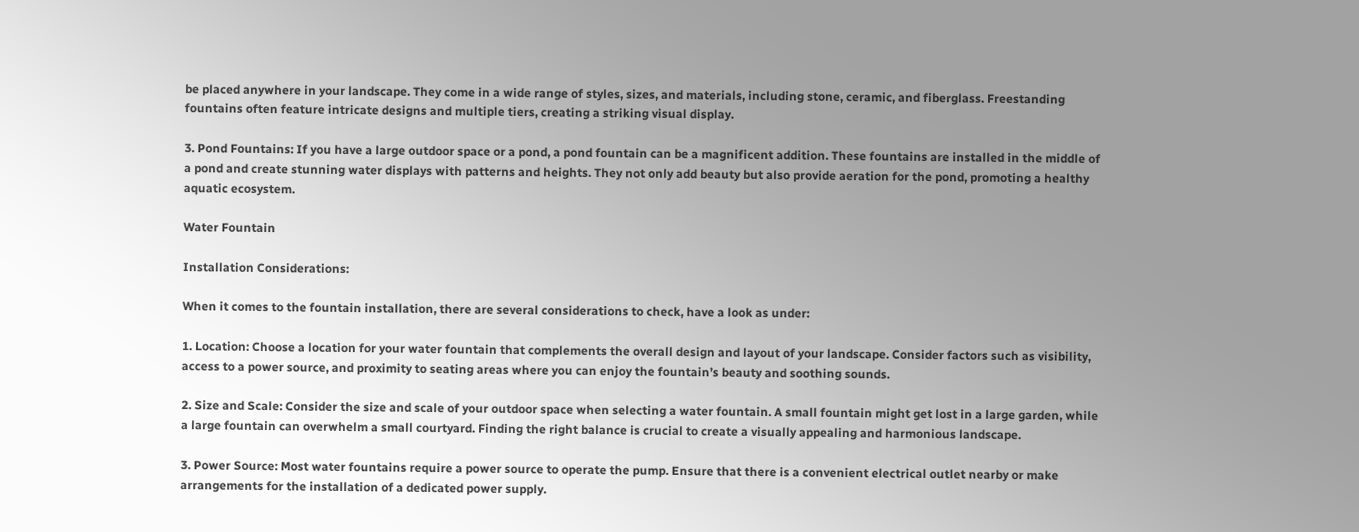be placed anywhere in your landscape. They come in a wide range of styles, sizes, and materials, including stone, ceramic, and fiberglass. Freestanding fountains often feature intricate designs and multiple tiers, creating a striking visual display.

3. Pond Fountains: If you have a large outdoor space or a pond, a pond fountain can be a magnificent addition. These fountains are installed in the middle of a pond and create stunning water displays with patterns and heights. They not only add beauty but also provide aeration for the pond, promoting a healthy aquatic ecosystem.

Water Fountain

Installation Considerations:

When it comes to the fountain installation, there are several considerations to check, have a look as under:

1. Location: Choose a location for your water fountain that complements the overall design and layout of your landscape. Consider factors such as visibility, access to a power source, and proximity to seating areas where you can enjoy the fountain’s beauty and soothing sounds.

2. Size and Scale: Consider the size and scale of your outdoor space when selecting a water fountain. A small fountain might get lost in a large garden, while a large fountain can overwhelm a small courtyard. Finding the right balance is crucial to create a visually appealing and harmonious landscape.

3. Power Source: Most water fountains require a power source to operate the pump. Ensure that there is a convenient electrical outlet nearby or make arrangements for the installation of a dedicated power supply.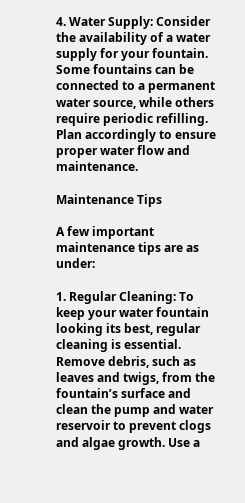4. Water Supply: Consider the availability of a water supply for your fountain. Some fountains can be connected to a permanent water source, while others require periodic refilling. Plan accordingly to ensure proper water flow and maintenance.

Maintenance Tips

A few important maintenance tips are as under:

1. Regular Cleaning: To keep your water fountain looking its best, regular cleaning is essential. Remove debris, such as leaves and twigs, from the fountain’s surface and clean the pump and water reservoir to prevent clogs and algae growth. Use a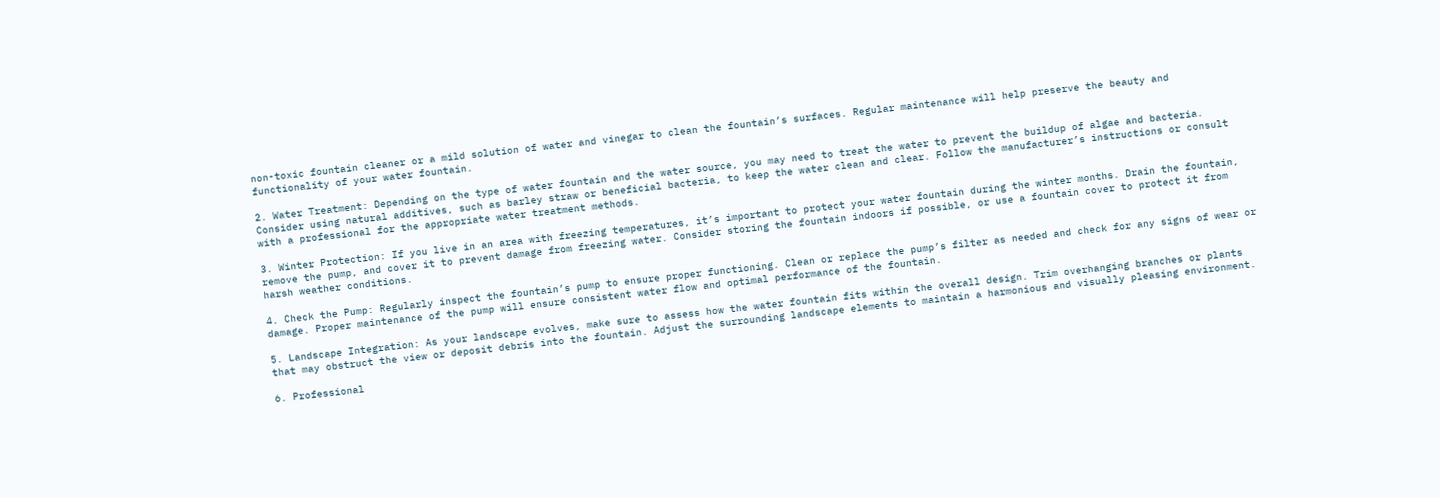non-toxic fountain cleaner or a mild solution of water and vinegar to clean the fountain’s surfaces. Regular maintenance will help preserve the beauty and functionality of your water fountain.

2. Water Treatment: Depending on the type of water fountain and the water source, you may need to treat the water to prevent the buildup of algae and bacteria. Consider using natural additives, such as barley straw or beneficial bacteria, to keep the water clean and clear. Follow the manufacturer’s instructions or consult with a professional for the appropriate water treatment methods.

3. Winter Protection: If you live in an area with freezing temperatures, it’s important to protect your water fountain during the winter months. Drain the fountain, remove the pump, and cover it to prevent damage from freezing water. Consider storing the fountain indoors if possible, or use a fountain cover to protect it from harsh weather conditions.

4. Check the Pump: Regularly inspect the fountain’s pump to ensure proper functioning. Clean or replace the pump’s filter as needed and check for any signs of wear or damage. Proper maintenance of the pump will ensure consistent water flow and optimal performance of the fountain.

5. Landscape Integration: As your landscape evolves, make sure to assess how the water fountain fits within the overall design. Trim overhanging branches or plants that may obstruct the view or deposit debris into the fountain. Adjust the surrounding landscape elements to maintain a harmonious and visually pleasing environment.

6. Professional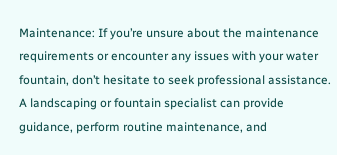Maintenance: If you’re unsure about the maintenance requirements or encounter any issues with your water fountain, don’t hesitate to seek professional assistance. A landscaping or fountain specialist can provide guidance, perform routine maintenance, and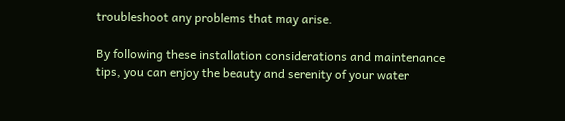troubleshoot any problems that may arise.

By following these installation considerations and maintenance tips, you can enjoy the beauty and serenity of your water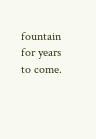fountain for years to come.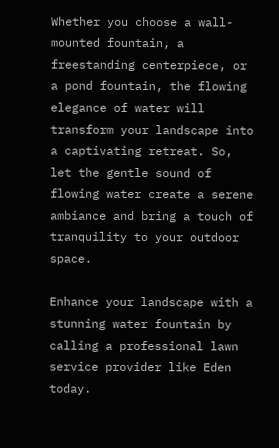Whether you choose a wall-mounted fountain, a freestanding centerpiece, or a pond fountain, the flowing elegance of water will transform your landscape into a captivating retreat. So, let the gentle sound of flowing water create a serene ambiance and bring a touch of tranquility to your outdoor space.

Enhance your landscape with a stunning water fountain by calling a professional lawn service provider like Eden today.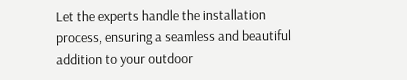Let the experts handle the installation process, ensuring a seamless and beautiful addition to your outdoor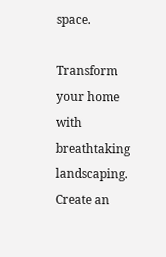space.

Transform your home with breathtaking landscaping. Create an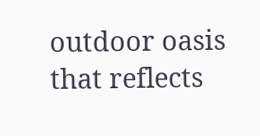outdoor oasis that reflects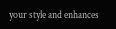your style and enhances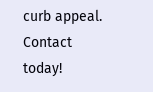curb appeal. Contact today!